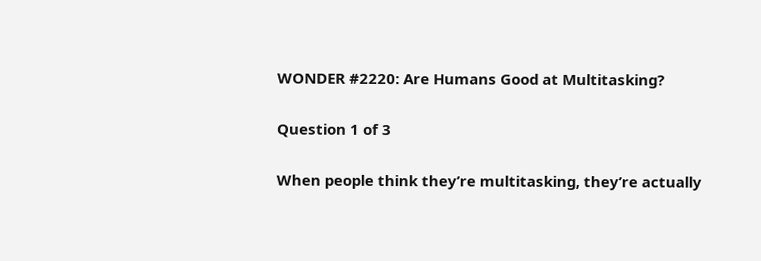WONDER #2220: Are Humans Good at Multitasking?

Question 1 of 3

When people think they’re multitasking, they’re actually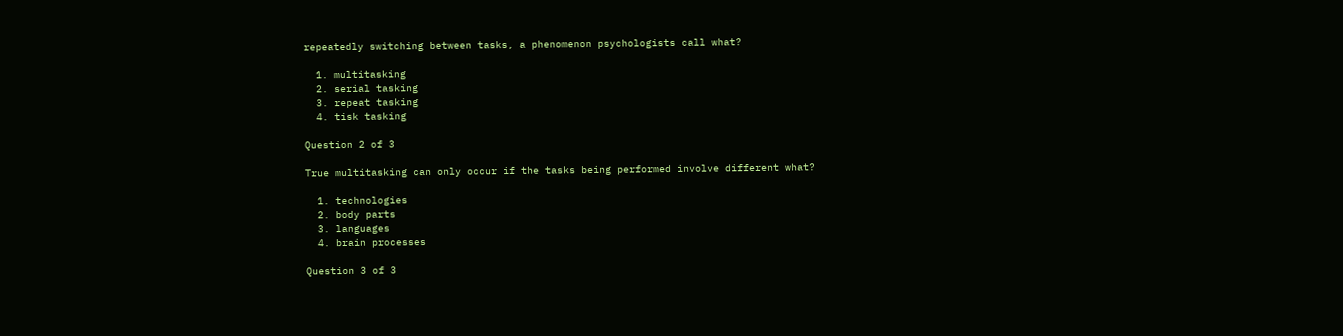repeatedly switching between tasks, a phenomenon psychologists call what?

  1. multitasking
  2. serial tasking
  3. repeat tasking
  4. tisk tasking

Question 2 of 3

True multitasking can only occur if the tasks being performed involve different what?

  1. technologies
  2. body parts
  3. languages
  4. brain processes

Question 3 of 3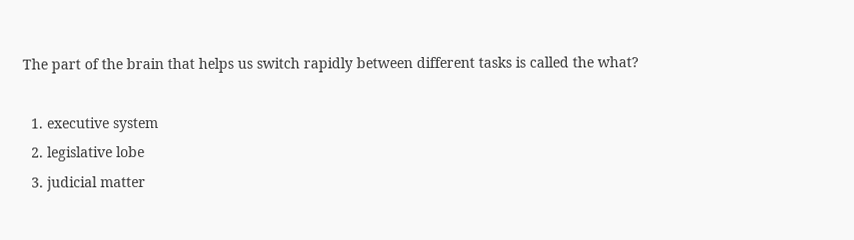The part of the brain that helps us switch rapidly between different tasks is called the what?

  1. executive system
  2. legislative lobe
  3. judicial matter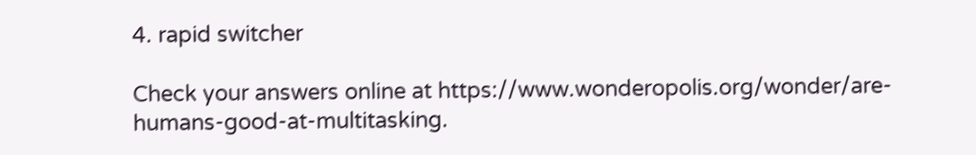4. rapid switcher

Check your answers online at https://www.wonderopolis.org/wonder/are-humans-good-at-multitasking.